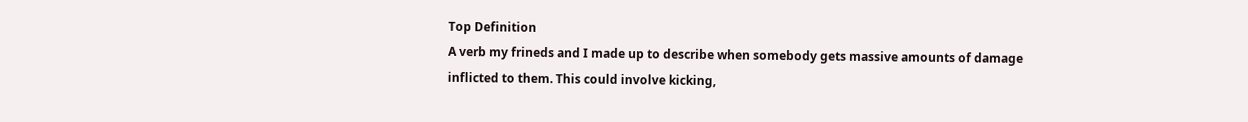Top Definition
A verb my frineds and I made up to describe when somebody gets massive amounts of damage inflicted to them. This could involve kicking,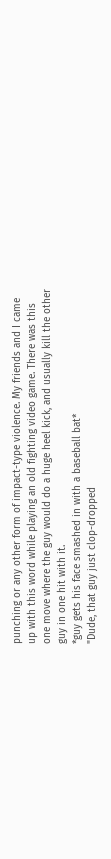punching or any other form of impact-type violence. My friends and I came up with this word while playing an old fighting video game. There was this one move where the guy would do a huge heel kick, and usually kill the other guy in one hit with it.
*guy gets his face smashed in with a baseball bat*
"Dude, that guy just clop-dropped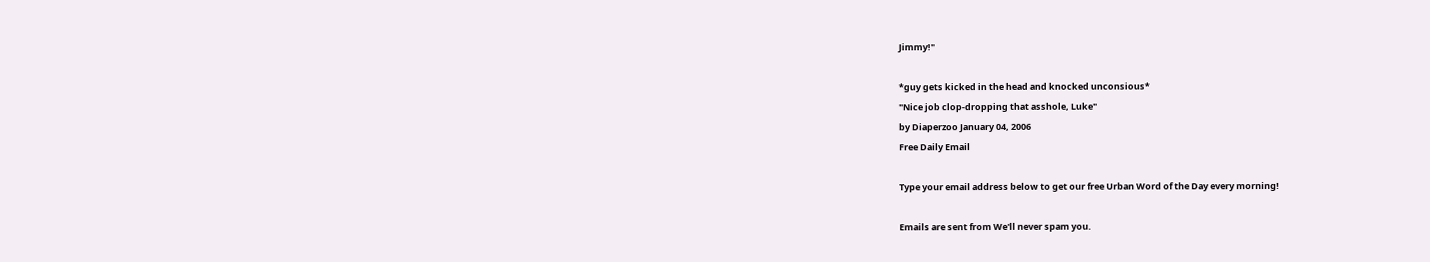Jimmy!"

*guy gets kicked in the head and knocked unconsious*
"Nice job clop-dropping that asshole, Luke"
by Diaperzoo January 04, 2006
Free Daily Email

Type your email address below to get our free Urban Word of the Day every morning!

Emails are sent from We'll never spam you.